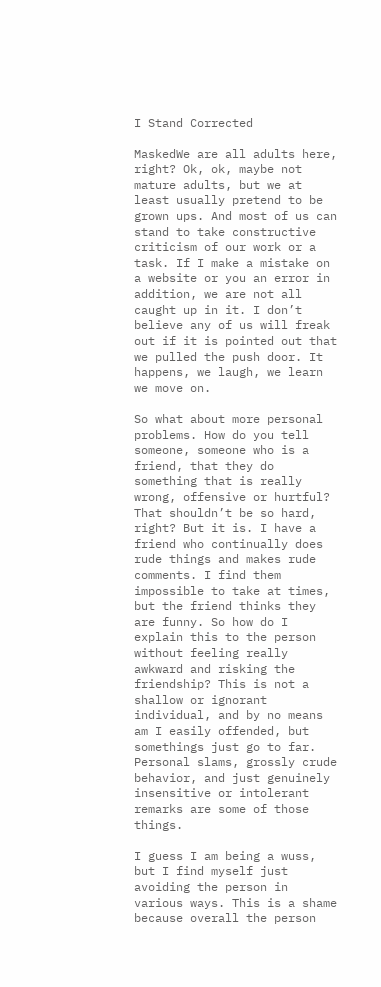I Stand Corrected

MaskedWe are all adults here, right? Ok, ok, maybe not mature adults, but we at least usually pretend to be grown ups. And most of us can stand to take constructive criticism of our work or a task. If I make a mistake on a website or you an error in addition, we are not all caught up in it. I don’t believe any of us will freak out if it is pointed out that we pulled the push door. It happens, we laugh, we learn we move on.

So what about more personal problems. How do you tell someone, someone who is a friend, that they do something that is really wrong, offensive or hurtful? That shouldn’t be so hard, right? But it is. I have a friend who continually does rude things and makes rude comments. I find them impossible to take at times, but the friend thinks they are funny. So how do I explain this to the person without feeling really awkward and risking the friendship? This is not a shallow or ignorant individual, and by no means am I easily offended, but somethings just go to far. Personal slams, grossly crude behavior, and just genuinely insensitive or intolerant remarks are some of those things.

I guess I am being a wuss, but I find myself just avoiding the person in various ways. This is a shame because overall the person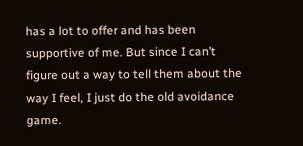has a lot to offer and has been supportive of me. But since I can’t figure out a way to tell them about the way I feel, I just do the old avoidance game.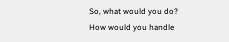So, what would you do? How would you handle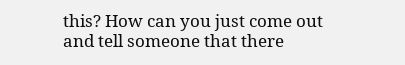this? How can you just come out and tell someone that there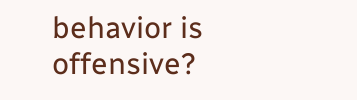behavior is offensive?